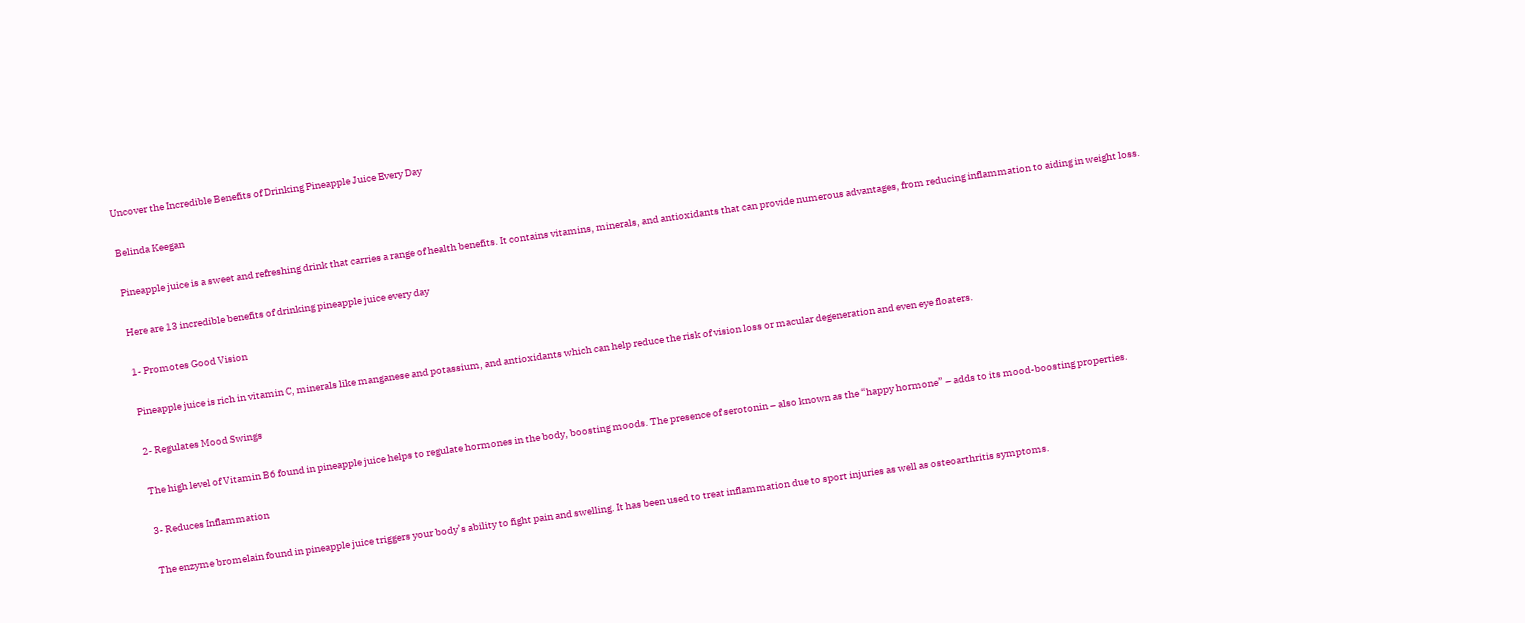Uncover the Incredible Benefits of Drinking Pineapple Juice Every Day

Belinda Keegan

Pineapple juice is a sweet and refreshing drink that carries a range of health benefits. It contains vitamins, minerals, and antioxidants that can provide numerous advantages, from reducing inflammation to aiding in weight loss.

Here are 13 incredible benefits of drinking pineapple juice every day

1- Promotes Good Vision

Pineapple juice is rich in vitamin C, minerals like manganese and potassium, and antioxidants which can help reduce the risk of vision loss or macular degeneration and even eye floaters.

2- Regulates Mood Swings

The high level of Vitamin B6 found in pineapple juice helps to regulate hormones in the body, boosting moods. The presence of serotonin – also known as the “happy hormone” – adds to its mood-boosting properties.

3- Reduces Inflammation

The enzyme bromelain found in pineapple juice triggers your body’s ability to fight pain and swelling. It has been used to treat inflammation due to sport injuries as well as osteoarthritis symptoms.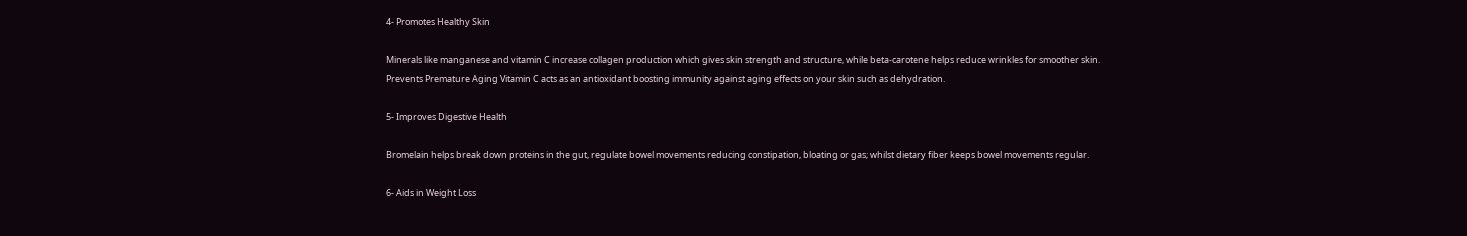4- Promotes Healthy Skin

Minerals like manganese and vitamin C increase collagen production which gives skin strength and structure, while beta-carotene helps reduce wrinkles for smoother skin.
Prevents Premature Aging Vitamin C acts as an antioxidant boosting immunity against aging effects on your skin such as dehydration.

5- Improves Digestive Health

Bromelain helps break down proteins in the gut, regulate bowel movements reducing constipation, bloating or gas; whilst dietary fiber keeps bowel movements regular.

6- Aids in Weight Loss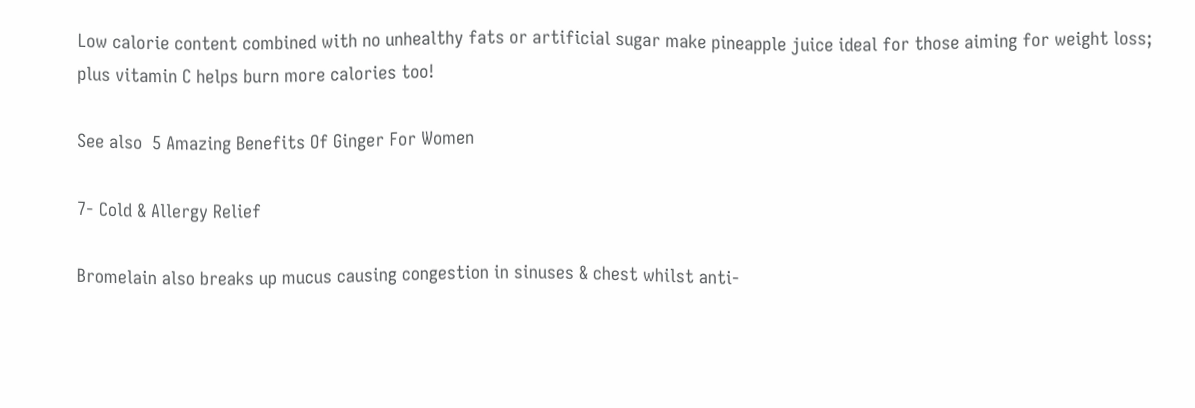Low calorie content combined with no unhealthy fats or artificial sugar make pineapple juice ideal for those aiming for weight loss; plus vitamin C helps burn more calories too!

See also  5 Amazing Benefits Of Ginger For Women

7- Cold & Allergy Relief

Bromelain also breaks up mucus causing congestion in sinuses & chest whilst anti-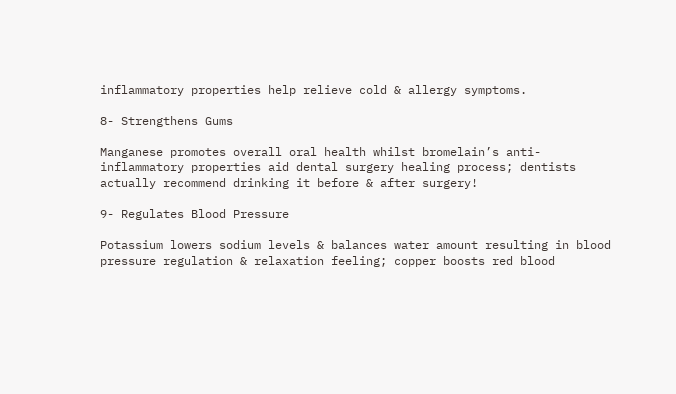inflammatory properties help relieve cold & allergy symptoms.

8- Strengthens Gums

Manganese promotes overall oral health whilst bromelain’s anti-inflammatory properties aid dental surgery healing process; dentists actually recommend drinking it before & after surgery!

9- Regulates Blood Pressure

Potassium lowers sodium levels & balances water amount resulting in blood pressure regulation & relaxation feeling; copper boosts red blood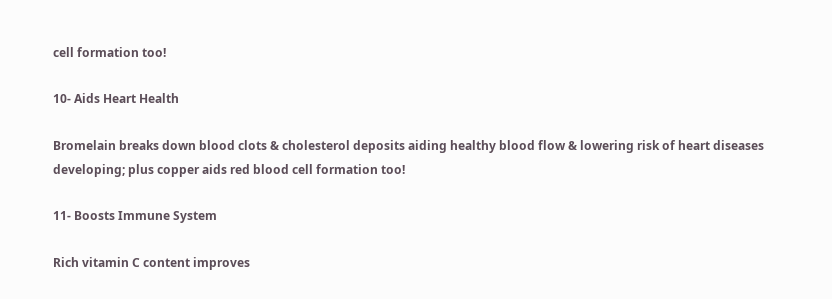cell formation too!

10- Aids Heart Health

Bromelain breaks down blood clots & cholesterol deposits aiding healthy blood flow & lowering risk of heart diseases developing; plus copper aids red blood cell formation too!

11- Boosts Immune System

Rich vitamin C content improves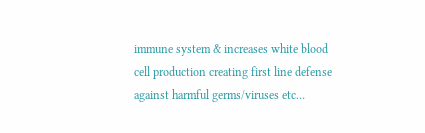immune system & increases white blood cell production creating first line defense against harmful germs/viruses etc…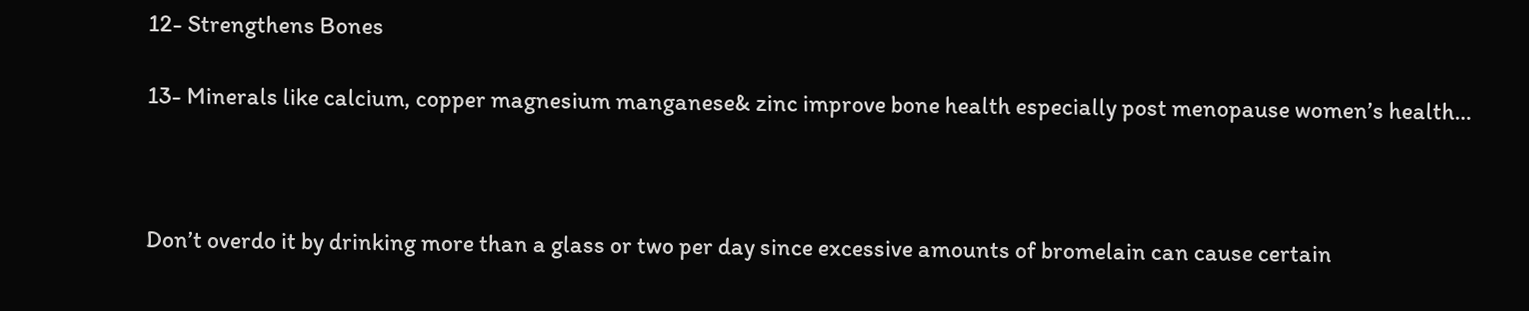12- Strengthens Bones

13- Minerals like calcium, copper magnesium manganese& zinc improve bone health especially post menopause women’s health…



Don’t overdo it by drinking more than a glass or two per day since excessive amounts of bromelain can cause certain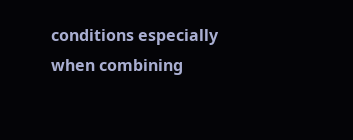conditions especially when combining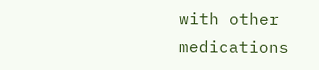with other medications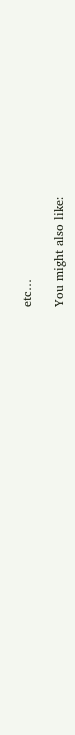etc…

You might also like: